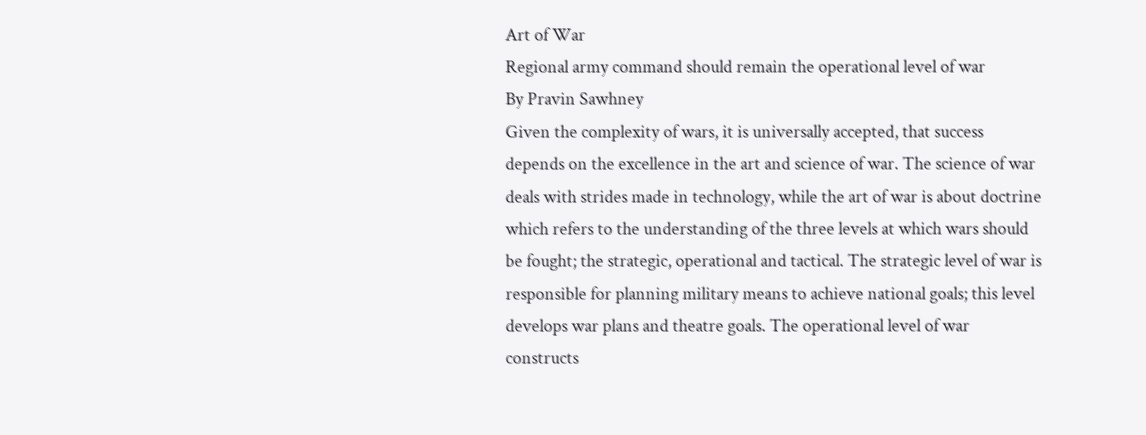Art of War
Regional army command should remain the operational level of war
By Pravin Sawhney
Given the complexity of wars, it is universally accepted, that success depends on the excellence in the art and science of war. The science of war deals with strides made in technology, while the art of war is about doctrine which refers to the understanding of the three levels at which wars should be fought; the strategic, operational and tactical. The strategic level of war is responsible for planning military means to achieve national goals; this level develops war plans and theatre goals. The operational level of war constructs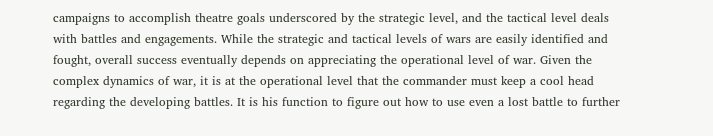campaigns to accomplish theatre goals underscored by the strategic level, and the tactical level deals with battles and engagements. While the strategic and tactical levels of wars are easily identified and fought, overall success eventually depends on appreciating the operational level of war. Given the complex dynamics of war, it is at the operational level that the commander must keep a cool head regarding the developing battles. It is his function to figure out how to use even a lost battle to further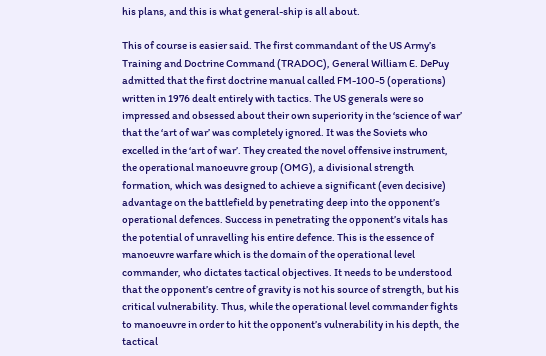his plans, and this is what general-ship is all about.

This of course is easier said. The first commandant of the US Army’s Training and Doctrine Command (TRADOC), General William E. DePuy admitted that the first doctrine manual called FM-100-5 (operations) written in 1976 dealt entirely with tactics. The US generals were so impressed and obsessed about their own superiority in the ‘science of war’ that the ‘art of war’ was completely ignored. It was the Soviets who excelled in the ‘art of war’. They created the novel offensive instrument, the operational manoeuvre group (OMG), a divisional strength formation, which was designed to achieve a significant (even decisive) advantage on the battlefield by penetrating deep into the opponent’s operational defences. Success in penetrating the opponent’s vitals has the potential of unravelling his entire defence. This is the essence of manoeuvre warfare which is the domain of the operational level commander, who dictates tactical objectives. It needs to be understood that the opponent’s centre of gravity is not his source of strength, but his critical vulnerability. Thus, while the operational level commander fights to manoeuvre in order to hit the opponent’s vulnerability in his depth, the tactical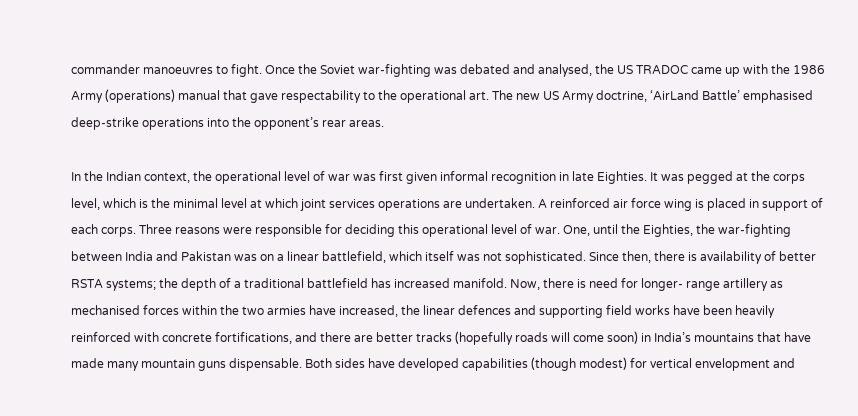commander manoeuvres to fight. Once the Soviet war-fighting was debated and analysed, the US TRADOC came up with the 1986 Army (operations) manual that gave respectability to the operational art. The new US Army doctrine, ‘AirLand Battle’ emphasised deep-strike operations into the opponent’s rear areas.

In the Indian context, the operational level of war was first given informal recognition in late Eighties. It was pegged at the corps level, which is the minimal level at which joint services operations are undertaken. A reinforced air force wing is placed in support of each corps. Three reasons were responsible for deciding this operational level of war. One, until the Eighties, the war-fighting between India and Pakistan was on a linear battlefield, which itself was not sophisticated. Since then, there is availability of better RSTA systems; the depth of a traditional battlefield has increased manifold. Now, there is need for longer- range artillery as mechanised forces within the two armies have increased, the linear defences and supporting field works have been heavily reinforced with concrete fortifications, and there are better tracks (hopefully roads will come soon) in India’s mountains that have made many mountain guns dispensable. Both sides have developed capabilities (though modest) for vertical envelopment and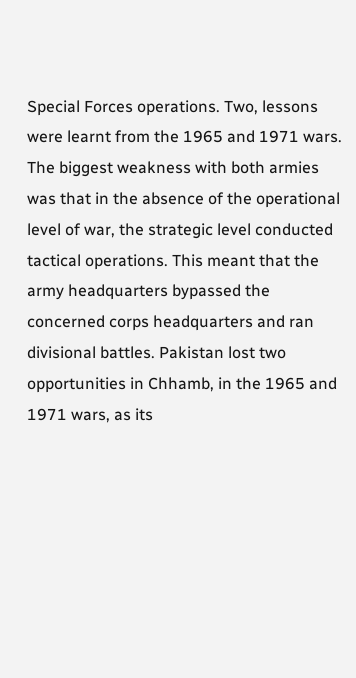Special Forces operations. Two, lessons were learnt from the 1965 and 1971 wars. The biggest weakness with both armies was that in the absence of the operational level of war, the strategic level conducted tactical operations. This meant that the army headquarters bypassed the concerned corps headquarters and ran divisional battles. Pakistan lost two opportunities in Chhamb, in the 1965 and 1971 wars, as its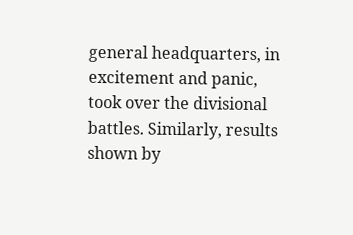general headquarters, in excitement and panic, took over the divisional battles. Similarly, results shown by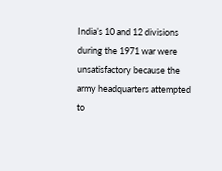India’s 10 and 12 divisions during the 1971 war were unsatisfactory because the army headquarters attempted to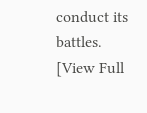conduct its battles.
[View Full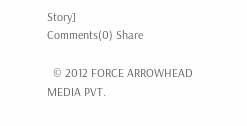Story]
Comments(0) Share

  © 2012 FORCE ARROWHEAD MEDIA PVT.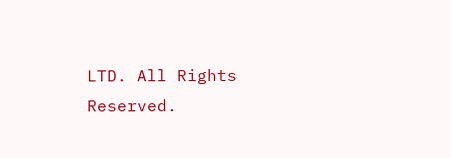LTD. All Rights Reserved.